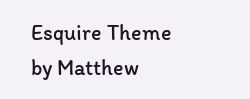Esquire Theme by Matthew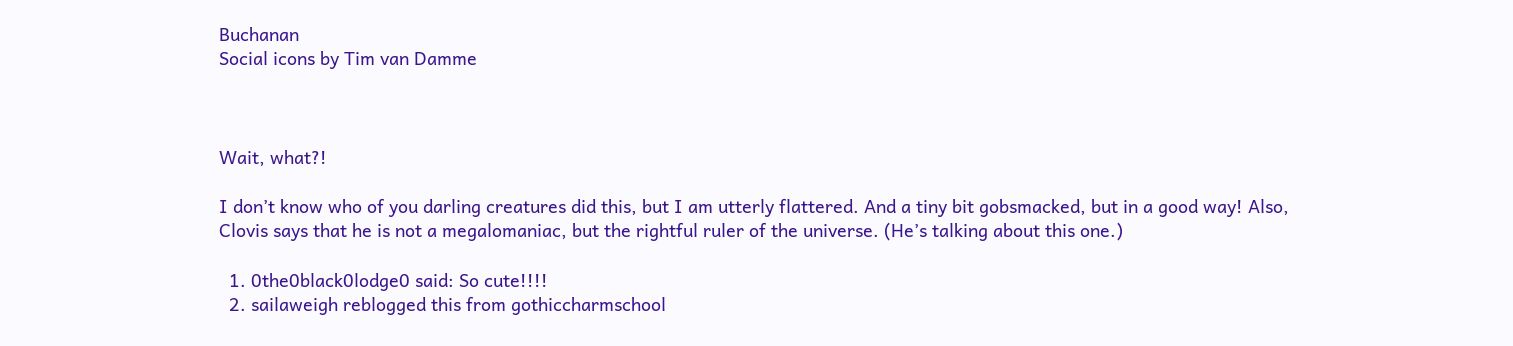Buchanan
Social icons by Tim van Damme



Wait, what?!

I don’t know who of you darling creatures did this, but I am utterly flattered. And a tiny bit gobsmacked, but in a good way! Also, Clovis says that he is not a megalomaniac, but the rightful ruler of the universe. (He’s talking about this one.)

  1. 0the0black0lodge0 said: So cute!!!!
  2. sailaweigh reblogged this from gothiccharmschool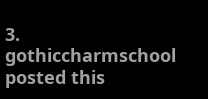3. gothiccharmschool posted this